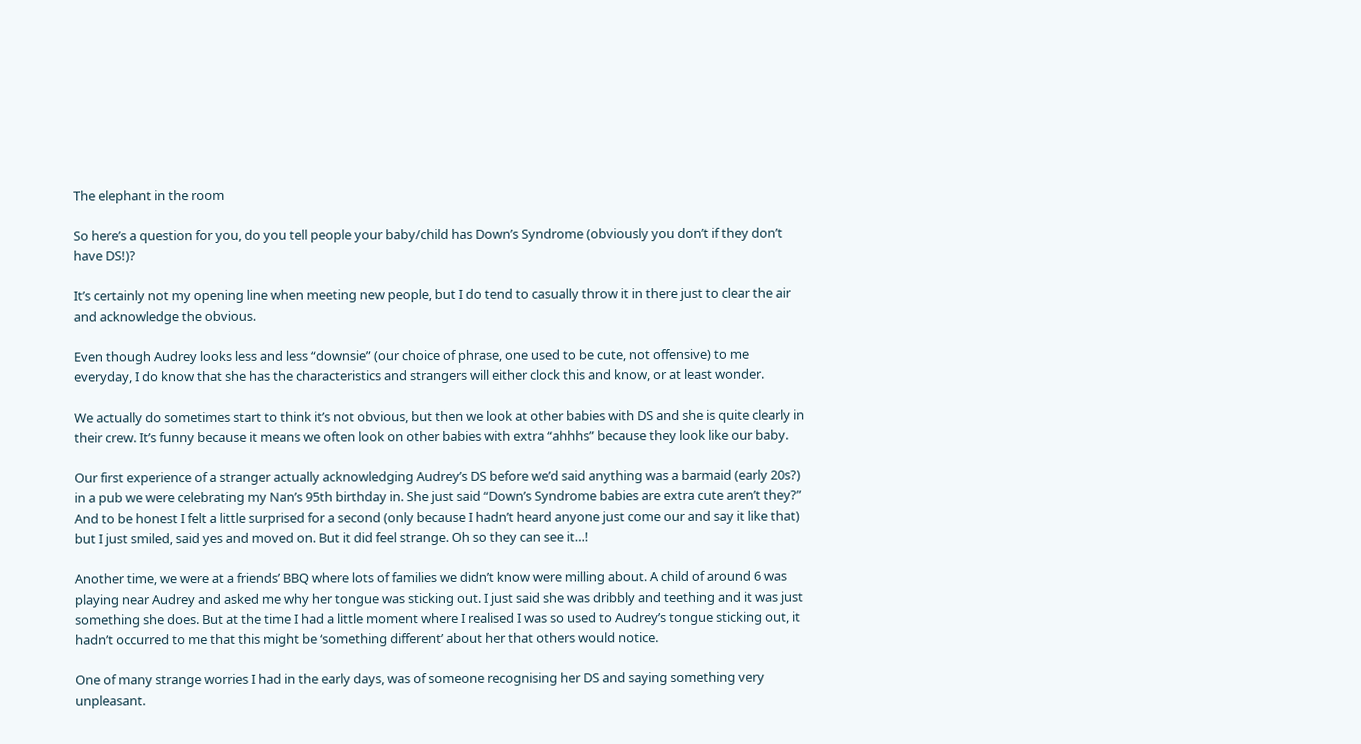The elephant in the room

So here’s a question for you, do you tell people your baby/child has Down’s Syndrome (obviously you don’t if they don’t have DS!)?

It’s certainly not my opening line when meeting new people, but I do tend to casually throw it in there just to clear the air and acknowledge the obvious.

Even though Audrey looks less and less “downsie” (our choice of phrase, one used to be cute, not offensive) to me everyday, I do know that she has the characteristics and strangers will either clock this and know, or at least wonder.

We actually do sometimes start to think it’s not obvious, but then we look at other babies with DS and she is quite clearly in their crew. It’s funny because it means we often look on other babies with extra “ahhhs” because they look like our baby.

Our first experience of a stranger actually acknowledging Audrey’s DS before we’d said anything was a barmaid (early 20s?) in a pub we were celebrating my Nan’s 95th birthday in. She just said “Down’s Syndrome babies are extra cute aren’t they?” And to be honest I felt a little surprised for a second (only because I hadn’t heard anyone just come our and say it like that) but I just smiled, said yes and moved on. But it did feel strange. Oh so they can see it…!

Another time, we were at a friends’ BBQ where lots of families we didn’t know were milling about. A child of around 6 was playing near Audrey and asked me why her tongue was sticking out. I just said she was dribbly and teething and it was just something she does. But at the time I had a little moment where I realised I was so used to Audrey’s tongue sticking out, it hadn’t occurred to me that this might be ‘something different’ about her that others would notice.

One of many strange worries I had in the early days, was of someone recognising her DS and saying something very unpleasant.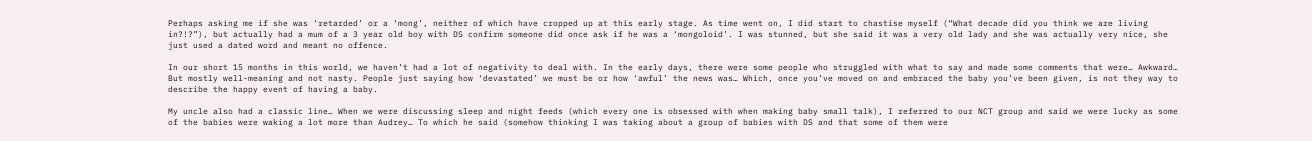Perhaps asking me if she was ‘retarded’ or a ‘mong’, neither of which have cropped up at this early stage. As time went on, I did start to chastise myself (“What decade did you think we are living in?!?”), but actually had a mum of a 3 year old boy with DS confirm someone did once ask if he was a ‘mongoloid’. I was stunned, but she said it was a very old lady and she was actually very nice, she just used a dated word and meant no offence.

In our short 15 months in this world, we haven’t had a lot of negativity to deal with. In the early days, there were some people who struggled with what to say and made some comments that were… Awkward… But mostly well-meaning and not nasty. People just saying how ‘devastated’ we must be or how ‘awful’ the news was… Which, once you’ve moved on and embraced the baby you’ve been given, is not they way to describe the happy event of having a baby.

My uncle also had a classic line… When we were discussing sleep and night feeds (which every one is obsessed with when making baby small talk), I referred to our NCT group and said we were lucky as some of the babies were waking a lot more than Audrey… To which he said (somehow thinking I was taking about a group of babies with DS and that some of them were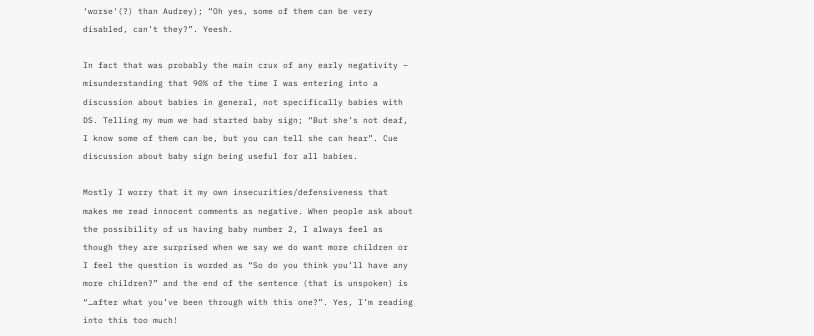‘worse'(?) than Audrey); “Oh yes, some of them can be very disabled, can’t they?”. Yeesh.

In fact that was probably the main crux of any early negativity – misunderstanding that 90% of the time I was entering into a discussion about babies in general, not specifically babies with DS. Telling my mum we had started baby sign; “But she’s not deaf, I know some of them can be, but you can tell she can hear”. Cue discussion about baby sign being useful for all babies.

Mostly I worry that it my own insecurities/defensiveness that makes me read innocent comments as negative. When people ask about the possibility of us having baby number 2, I always feel as though they are surprised when we say we do want more children or I feel the question is worded as “So do you think you’ll have any more children?” and the end of the sentence (that is unspoken) is “…after what you’ve been through with this one?”. Yes, I’m reading into this too much!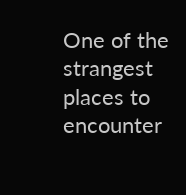One of the strangest places to encounter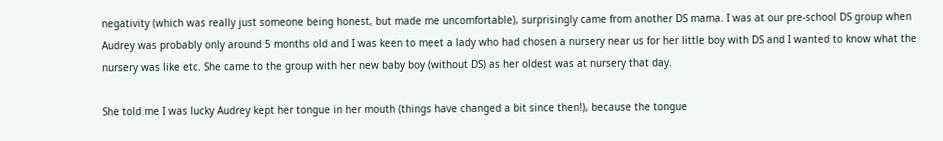negativity (which was really just someone being honest, but made me uncomfortable), surprisingly came from another DS mama. I was at our pre-school DS group when Audrey was probably only around 5 months old and I was keen to meet a lady who had chosen a nursery near us for her little boy with DS and I wanted to know what the nursery was like etc. She came to the group with her new baby boy (without DS) as her oldest was at nursery that day.

She told me I was lucky Audrey kept her tongue in her mouth (things have changed a bit since then!), because the tongue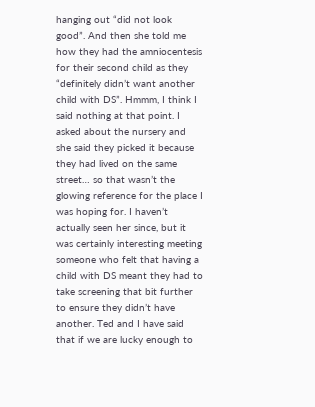hanging out “did not look good”. And then she told me how they had the amniocentesis for their second child as they “definitely didn’t want another child with DS”. Hmmm, I think I said nothing at that point. I asked about the nursery and she said they picked it because they had lived on the same street… so that wasn’t the glowing reference for the place I was hoping for. I haven’t actually seen her since, but it was certainly interesting meeting someone who felt that having a child with DS meant they had to take screening that bit further to ensure they didn’t have another. Ted and I have said that if we are lucky enough to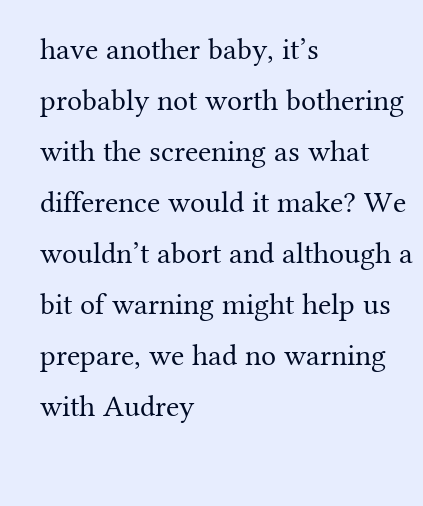have another baby, it’s probably not worth bothering with the screening as what difference would it make? We wouldn’t abort and although a bit of warning might help us prepare, we had no warning with Audrey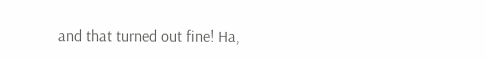and that turned out fine! Ha,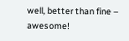well, better than fine – awesome!